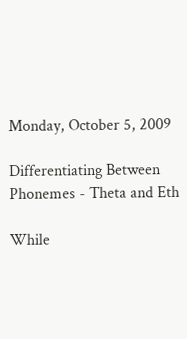Monday, October 5, 2009

Differentiating Between Phonemes - Theta and Eth

While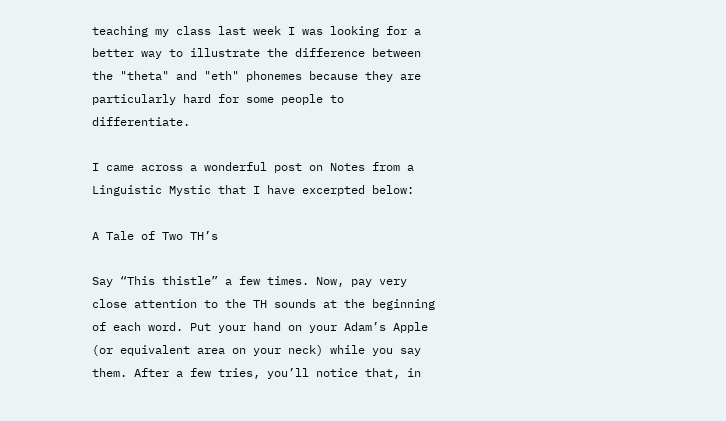teaching my class last week I was looking for a better way to illustrate the difference between the "theta" and "eth" phonemes because they are particularly hard for some people to differentiate.

I came across a wonderful post on Notes from a Linguistic Mystic that I have excerpted below:

A Tale of Two TH’s

Say “This thistle” a few times. Now, pay very close attention to the TH sounds at the beginning of each word. Put your hand on your Adam’s Apple (or equivalent area on your neck) while you say them. After a few tries, you’ll notice that, in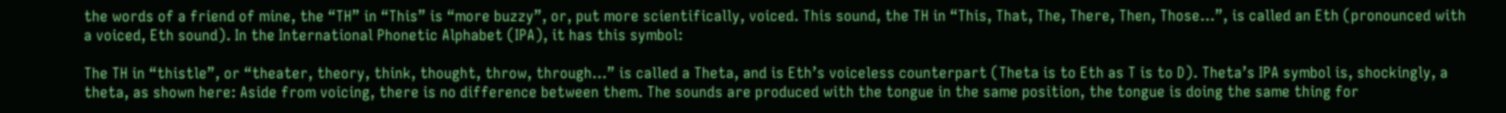the words of a friend of mine, the “TH” in “This” is “more buzzy”, or, put more scientifically, voiced. This sound, the TH in “This, That, The, There, Then, Those…”, is called an Eth (pronounced with a voiced, Eth sound). In the International Phonetic Alphabet (IPA), it has this symbol:

The TH in “thistle”, or “theater, theory, think, thought, throw, through…” is called a Theta, and is Eth’s voiceless counterpart (Theta is to Eth as T is to D). Theta’s IPA symbol is, shockingly, a theta, as shown here: Aside from voicing, there is no difference between them. The sounds are produced with the tongue in the same position, the tongue is doing the same thing for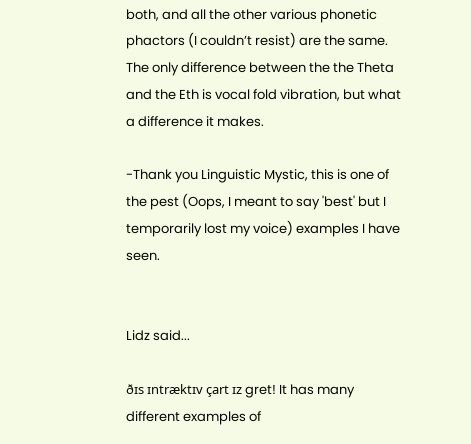both, and all the other various phonetic phactors (I couldn’t resist) are the same. The only difference between the the Theta and the Eth is vocal fold vibration, but what a difference it makes.

-Thank you Linguistic Mystic, this is one of the pest (Oops, I meant to say 'best' but I temporarily lost my voice) examples I have seen.


Lidz said...

ðɪs ɪntræktɪv çart ɪz gret! It has many different examples of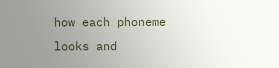how each phoneme looks and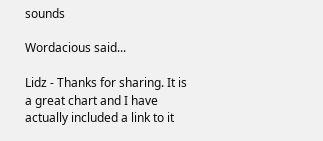sounds

Wordacious said...

Lidz - Thanks for sharing. It is a great chart and I have actually included a link to it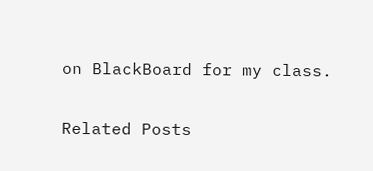on BlackBoard for my class.

Related Posts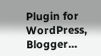Plugin for WordPress, Blogger...